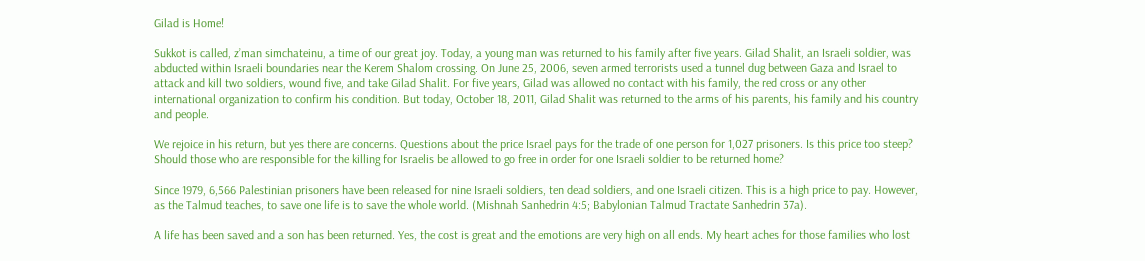Gilad is Home!

Sukkot is called, z’man simchateinu, a time of our great joy. Today, a young man was returned to his family after five years. Gilad Shalit, an Israeli soldier, was abducted within Israeli boundaries near the Kerem Shalom crossing. On June 25, 2006, seven armed terrorists used a tunnel dug between Gaza and Israel to attack and kill two soldiers, wound five, and take Gilad Shalit. For five years, Gilad was allowed no contact with his family, the red cross or any other international organization to confirm his condition. But today, October 18, 2011, Gilad Shalit was returned to the arms of his parents, his family and his country and people.

We rejoice in his return, but yes there are concerns. Questions about the price Israel pays for the trade of one person for 1,027 prisoners. Is this price too steep? Should those who are responsible for the killing for Israelis be allowed to go free in order for one Israeli soldier to be returned home?

Since 1979, 6,566 Palestinian prisoners have been released for nine Israeli soldiers, ten dead soldiers, and one Israeli citizen. This is a high price to pay. However, as the Talmud teaches, to save one life is to save the whole world. (Mishnah Sanhedrin 4:5; Babylonian Talmud Tractate Sanhedrin 37a).

A life has been saved and a son has been returned. Yes, the cost is great and the emotions are very high on all ends. My heart aches for those families who lost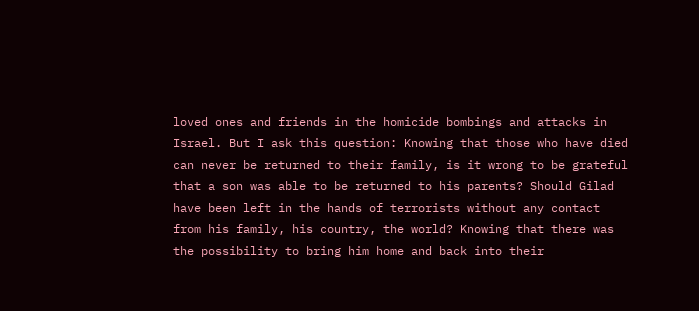loved ones and friends in the homicide bombings and attacks in Israel. But I ask this question: Knowing that those who have died can never be returned to their family, is it wrong to be grateful that a son was able to be returned to his parents? Should Gilad have been left in the hands of terrorists without any contact from his family, his country, the world? Knowing that there was the possibility to bring him home and back into their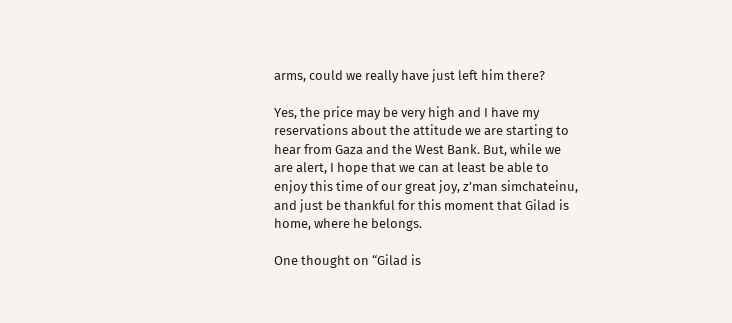arms, could we really have just left him there?

Yes, the price may be very high and I have my reservations about the attitude we are starting to hear from Gaza and the West Bank. But, while we are alert, I hope that we can at least be able to enjoy this time of our great joy, z’man simchateinu, and just be thankful for this moment that Gilad is home, where he belongs.

One thought on “Gilad is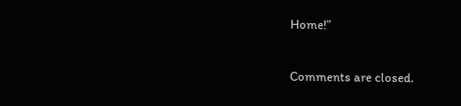Home!”

Comments are closed.